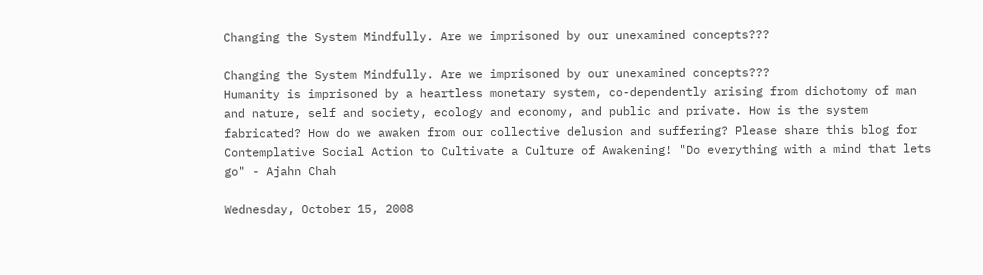Changing the System Mindfully. Are we imprisoned by our unexamined concepts???

Changing the System Mindfully. Are we imprisoned by our unexamined concepts???
Humanity is imprisoned by a heartless monetary system, co-dependently arising from dichotomy of man and nature, self and society, ecology and economy, and public and private. How is the system fabricated? How do we awaken from our collective delusion and suffering? Please share this blog for Contemplative Social Action to Cultivate a Culture of Awakening! "Do everything with a mind that lets go" - Ajahn Chah

Wednesday, October 15, 2008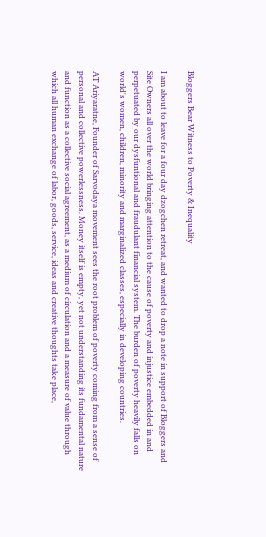Bloggers Bear Witness to Poverty & Inequality

I am about to leave for a four day dzogchen retreat, and wanted to drop a note in support of Bloggers and Site Owners all over the world bringing attention to the cause of poverty and injustice embedded in and perpetuated by our dysfuntional and fraudulant financial system. The burden of poverty heavily falls on world's women, children, minority and marginalized classes, especially in developing countries.

AT Ariyaratne, Founder of Sarvodaya movement sees the root problem of poverty coming from a sense of personal and collective powerlessness. Money itself is empty, yet not understanding its fundamental nature and function as a collective social agreement, as a medium of circulation and a measure of value through which all human exchange of labor, goods, service, ideas and creative thoughts take place,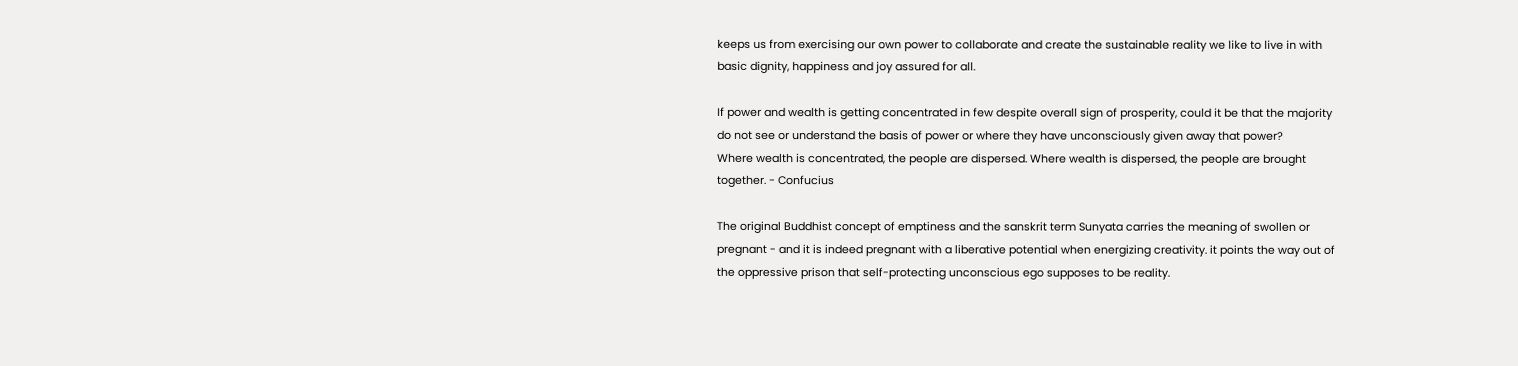keeps us from exercising our own power to collaborate and create the sustainable reality we like to live in with basic dignity, happiness and joy assured for all.

If power and wealth is getting concentrated in few despite overall sign of prosperity, could it be that the majority do not see or understand the basis of power or where they have unconsciously given away that power?
Where wealth is concentrated, the people are dispersed. Where wealth is dispersed, the people are brought together. - Confucius

The original Buddhist concept of emptiness and the sanskrit term Sunyata carries the meaning of swollen or pregnant - and it is indeed pregnant with a liberative potential when energizing creativity. it points the way out of the oppressive prison that self-protecting unconscious ego supposes to be reality.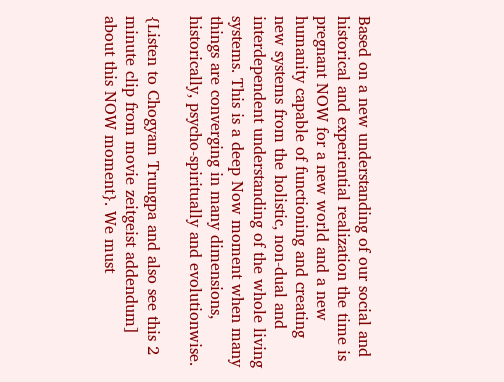Based on a new understanding of our social and historical and experiential realization the time is pregnant NOW for a new world and a new humanity capable of functioning and creating new systems from the holistic, non-dual and interdependent understanding of the whole living systems. This is a deep Now moment when many things are converging in many dimensions, historically, psycho-spiritually and evolutionwise.

{Listen to Chogyam Trungpa and also see this 2 minute clip from movie zeitgeist addendum] about this NOW moment}. We must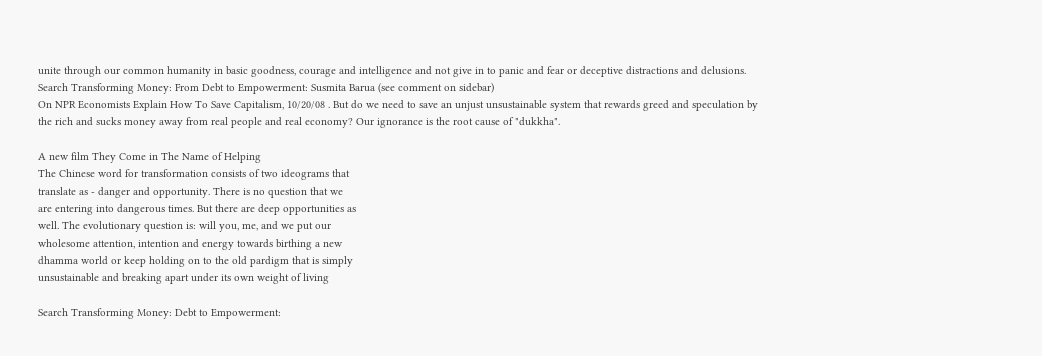unite through our common humanity in basic goodness, courage and intelligence and not give in to panic and fear or deceptive distractions and delusions.
Search Transforming Money: From Debt to Empowerment: Susmita Barua (see comment on sidebar)
On NPR Economists Explain How To Save Capitalism, 10/20/08 . But do we need to save an unjust unsustainable system that rewards greed and speculation by the rich and sucks money away from real people and real economy? Our ignorance is the root cause of "dukkha".

A new film They Come in The Name of Helping
The Chinese word for transformation consists of two ideograms that
translate as - danger and opportunity. There is no question that we
are entering into dangerous times. But there are deep opportunities as
well. The evolutionary question is: will you, me, and we put our
wholesome attention, intention and energy towards birthing a new
dhamma world or keep holding on to the old pardigm that is simply
unsustainable and breaking apart under its own weight of living

Search Transforming Money: Debt to Empowerment: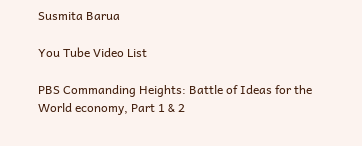Susmita Barua

You Tube Video List

PBS Commanding Heights: Battle of Ideas for the World economy, Part 1 & 2